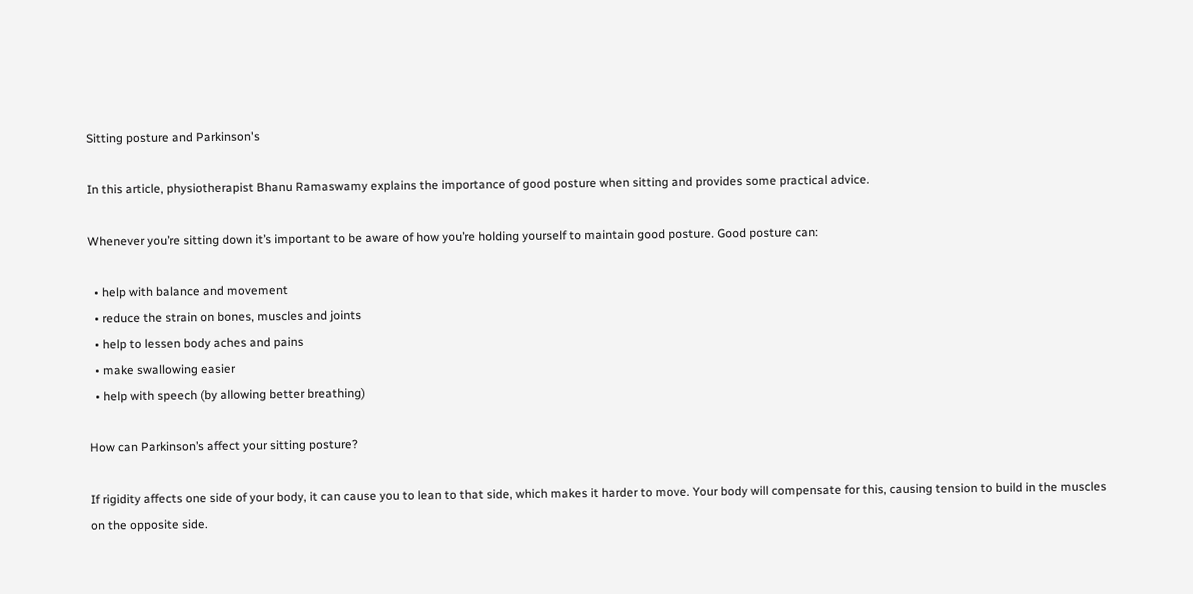Sitting posture and Parkinson's

In this article, physiotherapist Bhanu Ramaswamy explains the importance of good posture when sitting and provides some practical advice.

Whenever you’re sitting down it’s important to be aware of how you’re holding yourself to maintain good posture. Good posture can:

  • help with balance and movement
  • reduce the strain on bones, muscles and joints
  • help to lessen body aches and pains
  • make swallowing easier
  • help with speech (by allowing better breathing)

How can Parkinson’s affect your sitting posture?

If rigidity affects one side of your body, it can cause you to lean to that side, which makes it harder to move. Your body will compensate for this, causing tension to build in the muscles on the opposite side.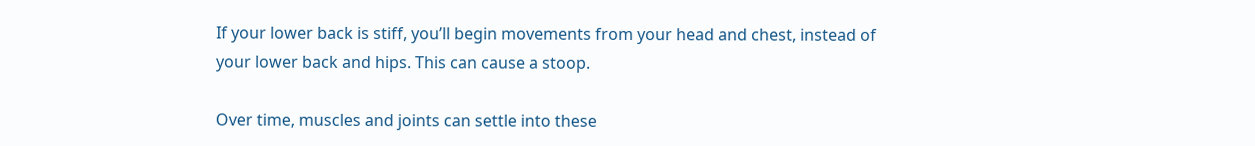If your lower back is stiff, you’ll begin movements from your head and chest, instead of your lower back and hips. This can cause a stoop.

Over time, muscles and joints can settle into these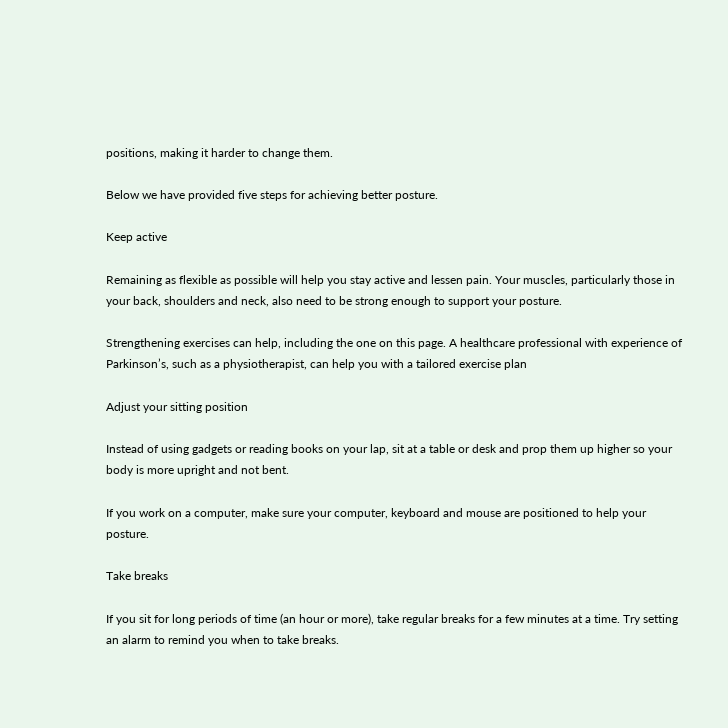positions, making it harder to change them.

Below we have provided five steps for achieving better posture.

Keep active

Remaining as flexible as possible will help you stay active and lessen pain. Your muscles, particularly those in your back, shoulders and neck, also need to be strong enough to support your posture.

Strengthening exercises can help, including the one on this page. A healthcare professional with experience of Parkinson’s, such as a physiotherapist, can help you with a tailored exercise plan

Adjust your sitting position

Instead of using gadgets or reading books on your lap, sit at a table or desk and prop them up higher so your body is more upright and not bent.

If you work on a computer, make sure your computer, keyboard and mouse are positioned to help your posture.

Take breaks

If you sit for long periods of time (an hour or more), take regular breaks for a few minutes at a time. Try setting an alarm to remind you when to take breaks.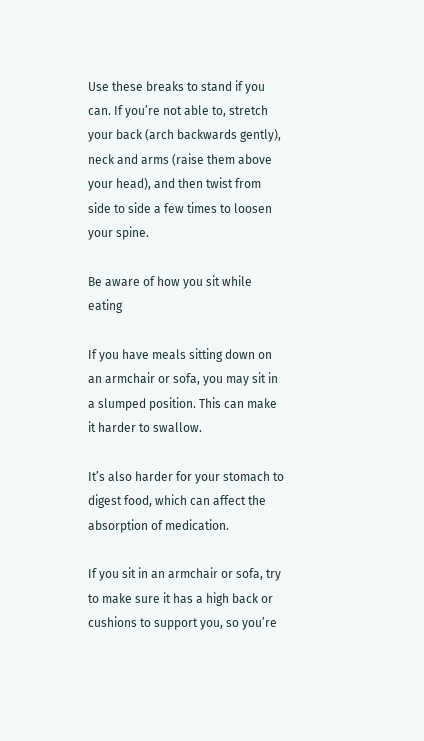Use these breaks to stand if you can. If you’re not able to, stretch your back (arch backwards gently), neck and arms (raise them above your head), and then twist from side to side a few times to loosen your spine.

Be aware of how you sit while eating

If you have meals sitting down on an armchair or sofa, you may sit in a slumped position. This can make it harder to swallow.

It’s also harder for your stomach to digest food, which can affect the absorption of medication.

If you sit in an armchair or sofa, try to make sure it has a high back or cushions to support you, so you’re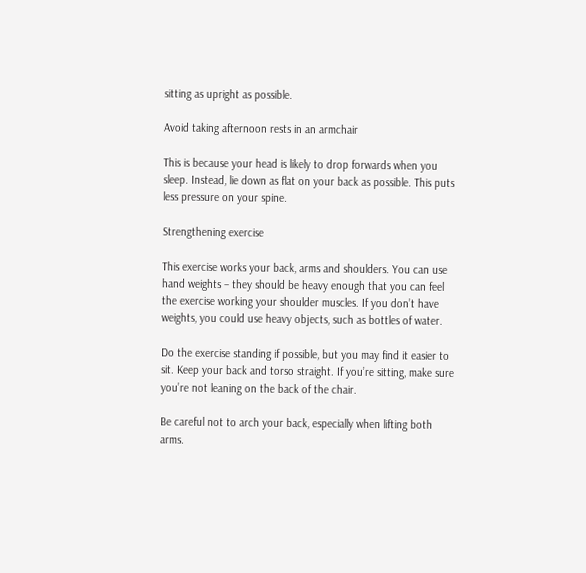sitting as upright as possible.

Avoid taking afternoon rests in an armchair

This is because your head is likely to drop forwards when you sleep. Instead, lie down as flat on your back as possible. This puts less pressure on your spine.

Strengthening exercise

This exercise works your back, arms and shoulders. You can use hand weights – they should be heavy enough that you can feel the exercise working your shoulder muscles. If you don’t have weights, you could use heavy objects, such as bottles of water.

Do the exercise standing if possible, but you may find it easier to sit. Keep your back and torso straight. If you’re sitting, make sure you’re not leaning on the back of the chair.

Be careful not to arch your back, especially when lifting both arms.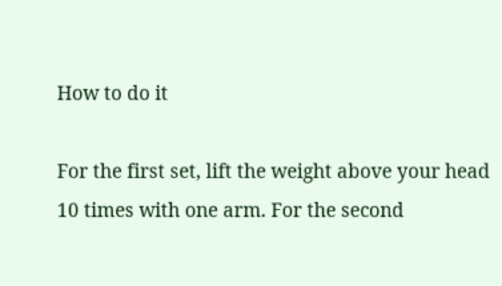How to do it

For the first set, lift the weight above your head 10 times with one arm. For the second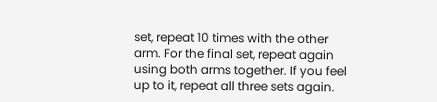set, repeat 10 times with the other arm. For the final set, repeat again using both arms together. If you feel up to it, repeat all three sets again.